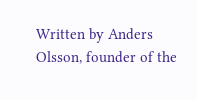Written by Anders Olsson, founder of the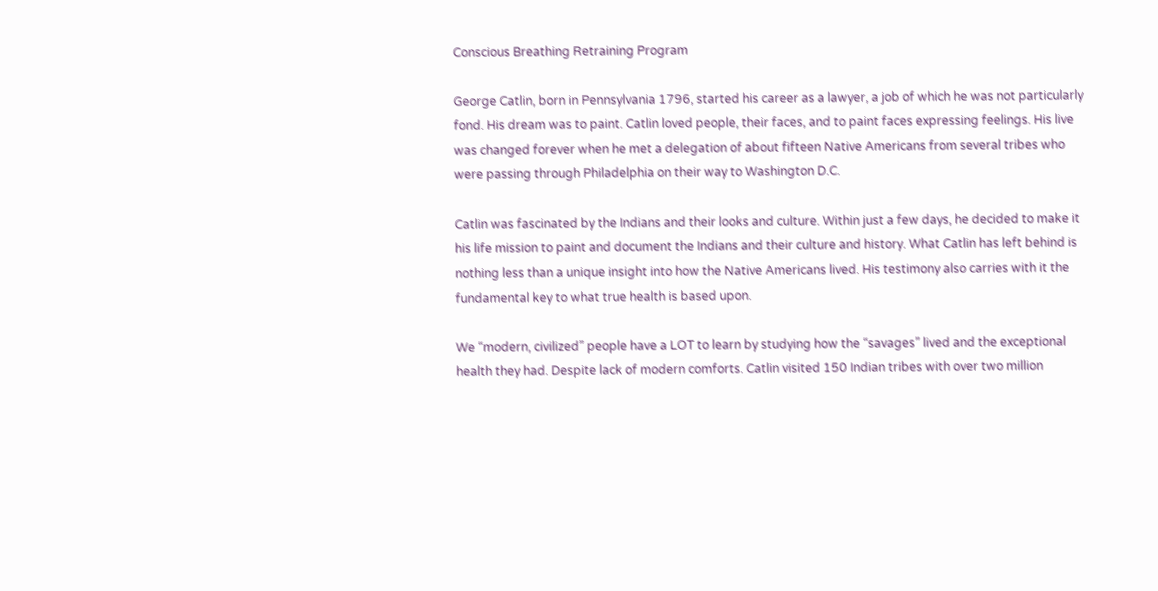Conscious Breathing Retraining Program

George Catlin, born in Pennsylvania 1796, started his career as a lawyer, a job of which he was not particularly fond. His dream was to paint. Catlin loved people, their faces, and to paint faces expressing feelings. His live was changed forever when he met a delegation of about fifteen Native Americans from several tribes who were passing through Philadelphia on their way to Washington D.C.

Catlin was fascinated by the Indians and their looks and culture. Within just a few days, he decided to make it his life mission to paint and document the Indians and their culture and history. What Catlin has left behind is nothing less than a unique insight into how the Native Americans lived. His testimony also carries with it the fundamental key to what true health is based upon.

We “modern, civilized” people have a LOT to learn by studying how the “savages” lived and the exceptional health they had. Despite lack of modern comforts. Catlin visited 150 Indian tribes with over two million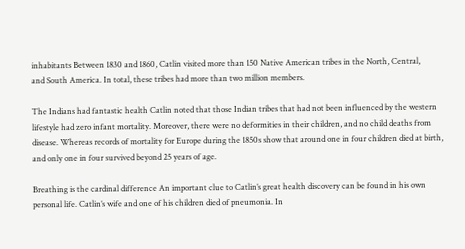inhabitants Between 1830 and 1860, Catlin visited more than 150 Native American tribes in the North, Central,
and South America. In total, these tribes had more than two million members.

The Indians had fantastic health Catlin noted that those Indian tribes that had not been influenced by the western lifestyle had zero infant mortality. Moreover, there were no deformities in their children, and no child deaths from disease. Whereas records of mortality for Europe during the 1850s show that around one in four children died at birth, and only one in four survived beyond 25 years of age.

Breathing is the cardinal difference An important clue to Catlin’s great health discovery can be found in his own personal life. Catlin’s wife and one of his children died of pneumonia. In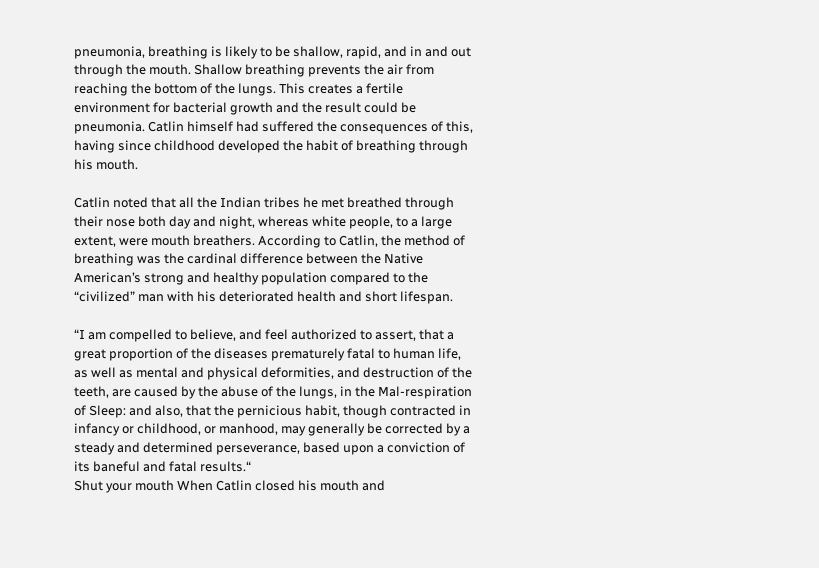pneumonia, breathing is likely to be shallow, rapid, and in and out through the mouth. Shallow breathing prevents the air from reaching the bottom of the lungs. This creates a fertile environment for bacterial growth and the result could be pneumonia. Catlin himself had suffered the consequences of this, having since childhood developed the habit of breathing through his mouth.

Catlin noted that all the Indian tribes he met breathed through their nose both day and night, whereas white people, to a large extent, were mouth breathers. According to Catlin, the method of breathing was the cardinal difference between the Native American’s strong and healthy population compared to the “civilized” man with his deteriorated health and short lifespan.

“I am compelled to believe, and feel authorized to assert, that a great proportion of the diseases prematurely fatal to human life, as well as mental and physical deformities, and destruction of the teeth, are caused by the abuse of the lungs, in the Mal-respiration of Sleep: and also, that the pernicious habit, though contracted in infancy or childhood, or manhood, may generally be corrected by a steady and determined perseverance, based upon a conviction of its baneful and fatal results.“
Shut your mouth When Catlin closed his mouth and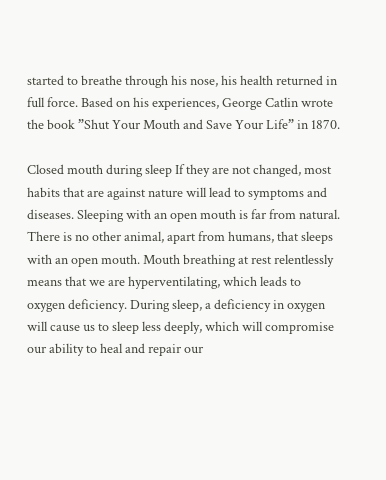started to breathe through his nose, his health returned in full force. Based on his experiences, George Catlin wrote the book ”Shut Your Mouth and Save Your Life” in 1870.

Closed mouth during sleep If they are not changed, most habits that are against nature will lead to symptoms and diseases. Sleeping with an open mouth is far from natural. There is no other animal, apart from humans, that sleeps with an open mouth. Mouth breathing at rest relentlessly means that we are hyperventilating, which leads to oxygen deficiency. During sleep, a deficiency in oxygen will cause us to sleep less deeply, which will compromise our ability to heal and repair our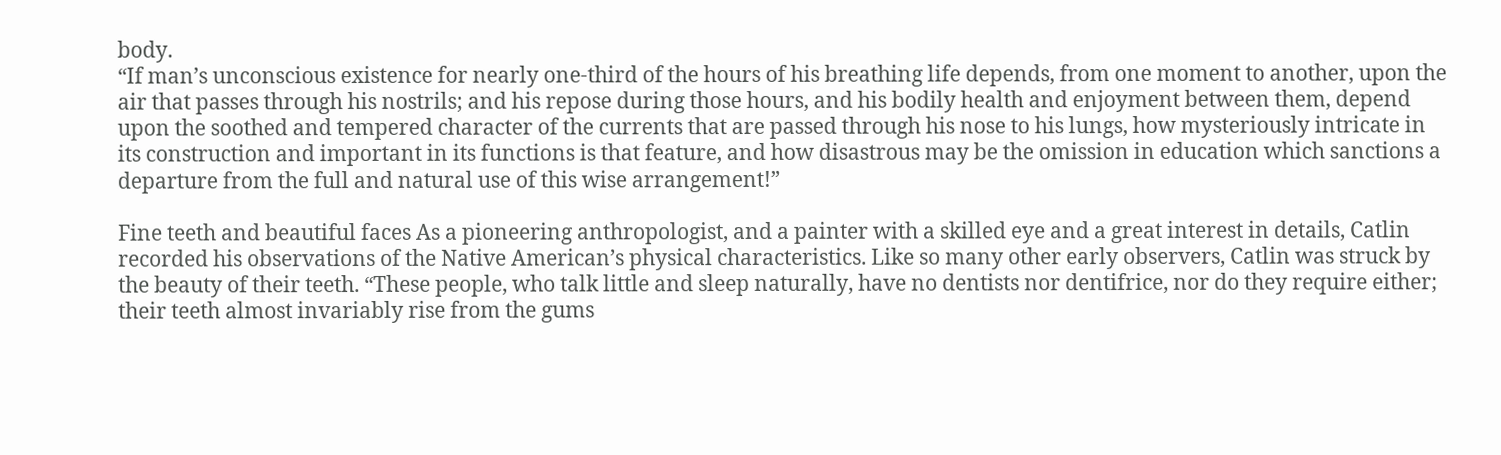body.
“If man’s unconscious existence for nearly one-third of the hours of his breathing life depends, from one moment to another, upon the air that passes through his nostrils; and his repose during those hours, and his bodily health and enjoyment between them, depend upon the soothed and tempered character of the currents that are passed through his nose to his lungs, how mysteriously intricate in its construction and important in its functions is that feature, and how disastrous may be the omission in education which sanctions a departure from the full and natural use of this wise arrangement!”

Fine teeth and beautiful faces As a pioneering anthropologist, and a painter with a skilled eye and a great interest in details, Catlin recorded his observations of the Native American’s physical characteristics. Like so many other early observers, Catlin was struck by the beauty of their teeth. “These people, who talk little and sleep naturally, have no dentists nor dentifrice, nor do they require either; their teeth almost invariably rise from the gums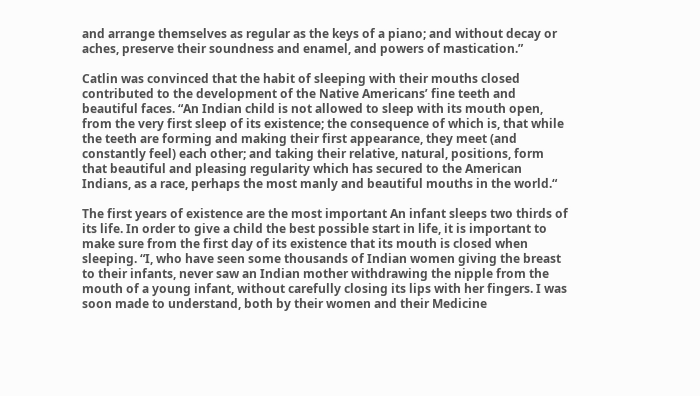and arrange themselves as regular as the keys of a piano; and without decay or aches, preserve their soundness and enamel, and powers of mastication.”

Catlin was convinced that the habit of sleeping with their mouths closed contributed to the development of the Native Americans’ fine teeth and beautiful faces. “An Indian child is not allowed to sleep with its mouth open, from the very first sleep of its existence; the consequence of which is, that while the teeth are forming and making their first appearance, they meet (and constantly feel) each other; and taking their relative, natural, positions, form that beautiful and pleasing regularity which has secured to the American Indians, as a race, perhaps the most manly and beautiful mouths in the world.“

The first years of existence are the most important An infant sleeps two thirds of its life. In order to give a child the best possible start in life, it is important to make sure from the first day of its existence that its mouth is closed when sleeping. “I, who have seen some thousands of Indian women giving the breast to their infants, never saw an Indian mother withdrawing the nipple from the mouth of a young infant, without carefully closing its lips with her fingers. I was soon made to understand, both by their women and their Medicine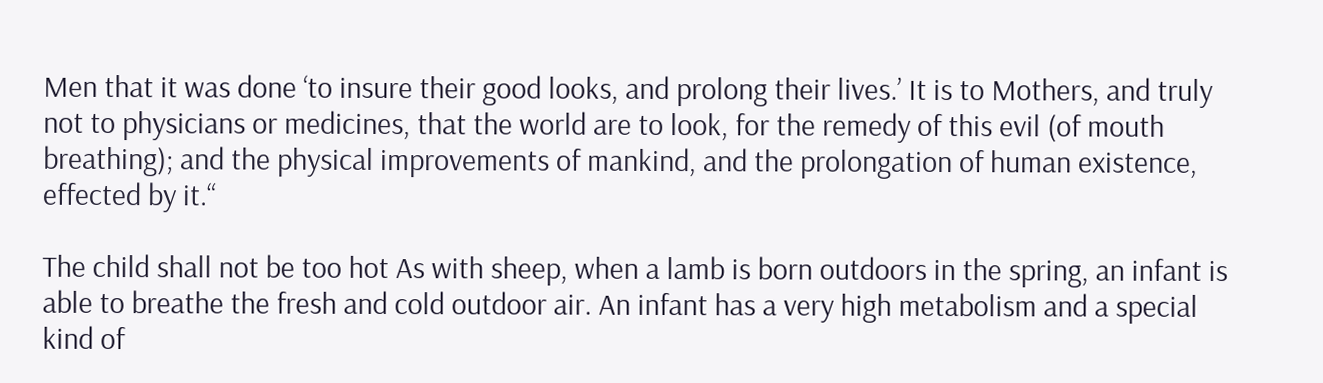Men that it was done ‘to insure their good looks, and prolong their lives.’ It is to Mothers, and truly not to physicians or medicines, that the world are to look, for the remedy of this evil (of mouth breathing); and the physical improvements of mankind, and the prolongation of human existence, effected by it.“

The child shall not be too hot As with sheep, when a lamb is born outdoors in the spring, an infant is able to breathe the fresh and cold outdoor air. An infant has a very high metabolism and a special kind of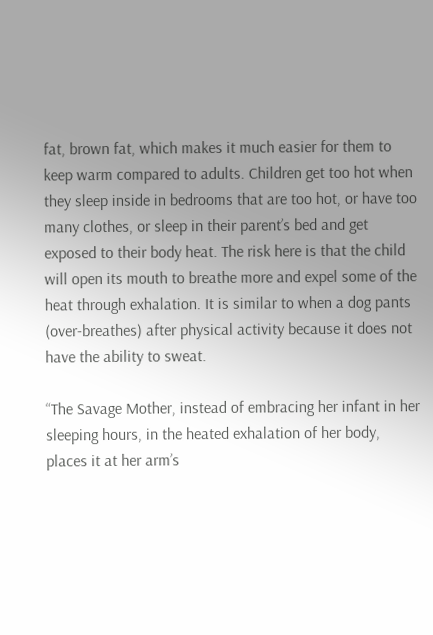fat, brown fat, which makes it much easier for them to keep warm compared to adults. Children get too hot when they sleep inside in bedrooms that are too hot, or have too many clothes, or sleep in their parent’s bed and get exposed to their body heat. The risk here is that the child will open its mouth to breathe more and expel some of the heat through exhalation. It is similar to when a dog pants (over-breathes) after physical activity because it does not have the ability to sweat.

“The Savage Mother, instead of embracing her infant in her sleeping hours, in the heated exhalation of her body, places it at her arm’s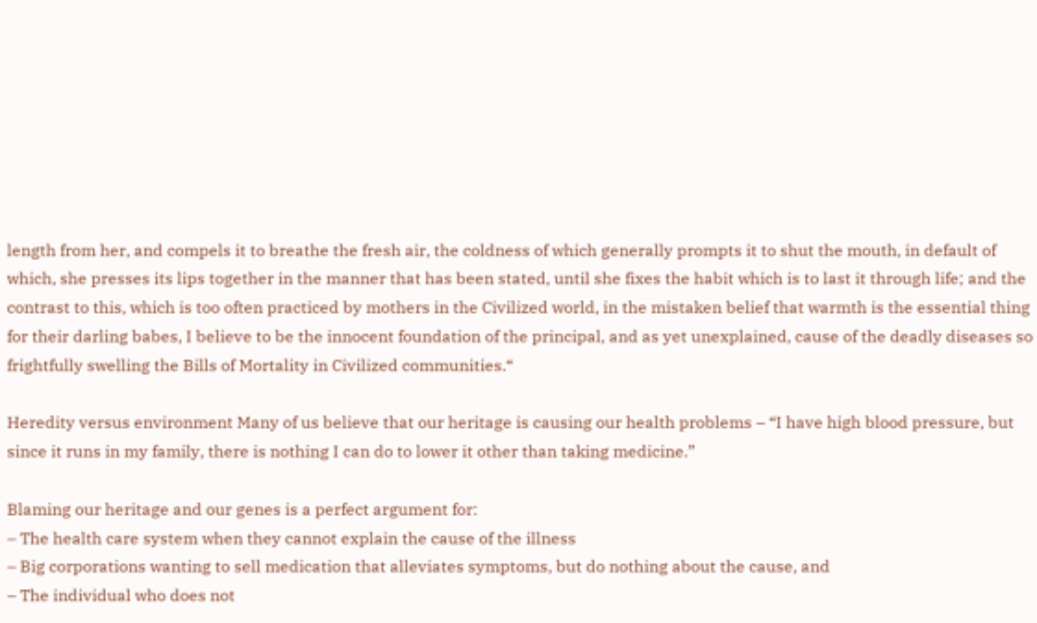length from her, and compels it to breathe the fresh air, the coldness of which generally prompts it to shut the mouth, in default of which, she presses its lips together in the manner that has been stated, until she fixes the habit which is to last it through life; and the contrast to this, which is too often practiced by mothers in the Civilized world, in the mistaken belief that warmth is the essential thing for their darling babes, I believe to be the innocent foundation of the principal, and as yet unexplained, cause of the deadly diseases so frightfully swelling the Bills of Mortality in Civilized communities.“

Heredity versus environment Many of us believe that our heritage is causing our health problems – “I have high blood pressure, but since it runs in my family, there is nothing I can do to lower it other than taking medicine.”

Blaming our heritage and our genes is a perfect argument for:
– The health care system when they cannot explain the cause of the illness
– Big corporations wanting to sell medication that alleviates symptoms, but do nothing about the cause, and
– The individual who does not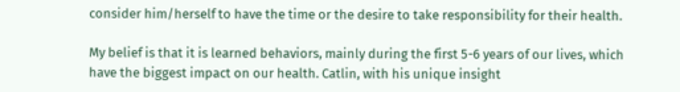consider him/herself to have the time or the desire to take responsibility for their health.

My belief is that it is learned behaviors, mainly during the first 5-6 years of our lives, which have the biggest impact on our health. Catlin, with his unique insight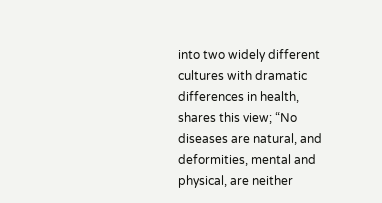into two widely different cultures with dramatic differences in health, shares this view; “No diseases are natural, and deformities, mental and physical, are neither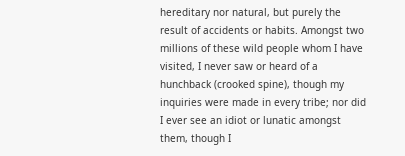hereditary nor natural, but purely the result of accidents or habits. Amongst two millions of these wild people whom I have visited, I never saw or heard of a hunchback (crooked spine), though my inquiries were made in every tribe; nor did I ever see an idiot or lunatic amongst them, though I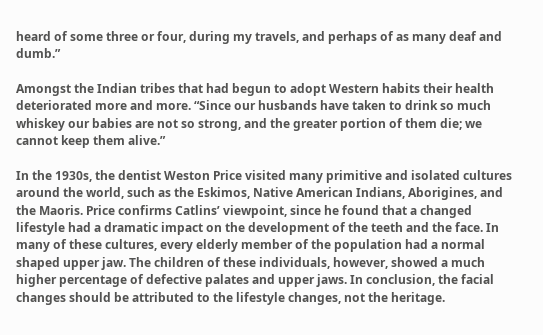heard of some three or four, during my travels, and perhaps of as many deaf and dumb.”

Amongst the Indian tribes that had begun to adopt Western habits their health deteriorated more and more. “Since our husbands have taken to drink so much whiskey our babies are not so strong, and the greater portion of them die; we cannot keep them alive.”

In the 1930s, the dentist Weston Price visited many primitive and isolated cultures around the world, such as the Eskimos, Native American Indians, Aborigines, and the Maoris. Price confirms Catlins’ viewpoint, since he found that a changed lifestyle had a dramatic impact on the development of the teeth and the face. In many of these cultures, every elderly member of the population had a normal shaped upper jaw. The children of these individuals, however, showed a much higher percentage of defective palates and upper jaws. In conclusion, the facial changes should be attributed to the lifestyle changes, not the heritage.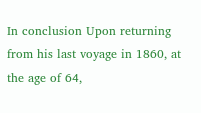In conclusion Upon returning from his last voyage in 1860, at the age of 64,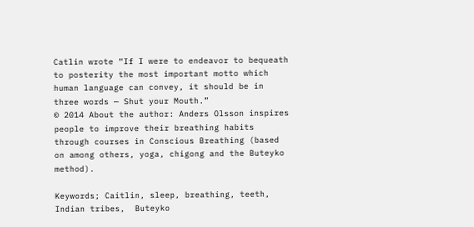Catlin wrote “If I were to endeavor to bequeath to posterity the most important motto which human language can convey, it should be in three words — Shut your Mouth.”
© 2014 About the author: Anders Olsson inspires people to improve their breathing habits through courses in Conscious Breathing (based on among others, yoga, chigong and the Buteyko method).

Keywords; Caitlin, sleep, breathing, teeth, Indian tribes,  Buteyko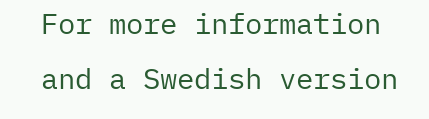For more information and a Swedish version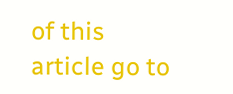of this article go to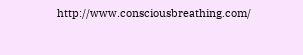http://www.consciousbreathing.com/